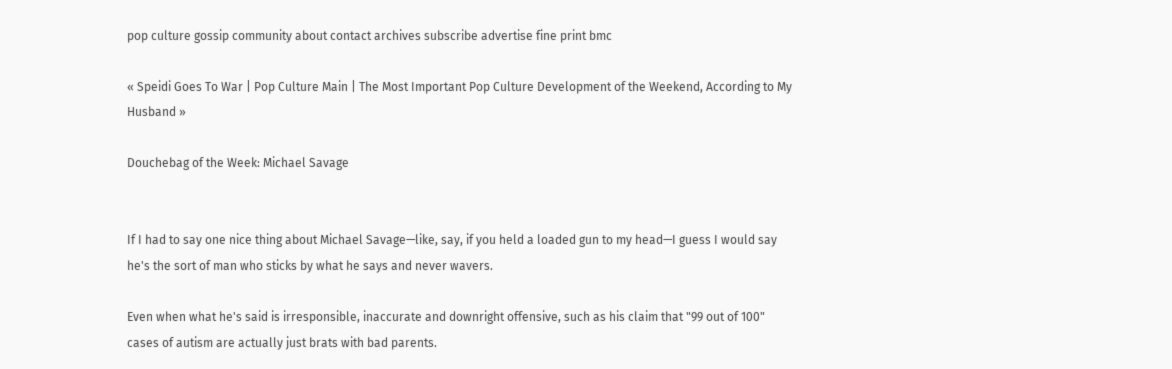pop culture gossip community about contact archives subscribe advertise fine print bmc

« Speidi Goes To War | Pop Culture Main | The Most Important Pop Culture Development of the Weekend, According to My Husband »

Douchebag of the Week: Michael Savage


If I had to say one nice thing about Michael Savage—like, say, if you held a loaded gun to my head—I guess I would say he's the sort of man who sticks by what he says and never wavers.

Even when what he's said is irresponsible, inaccurate and downright offensive, such as his claim that "99 out of 100" cases of autism are actually just brats with bad parents.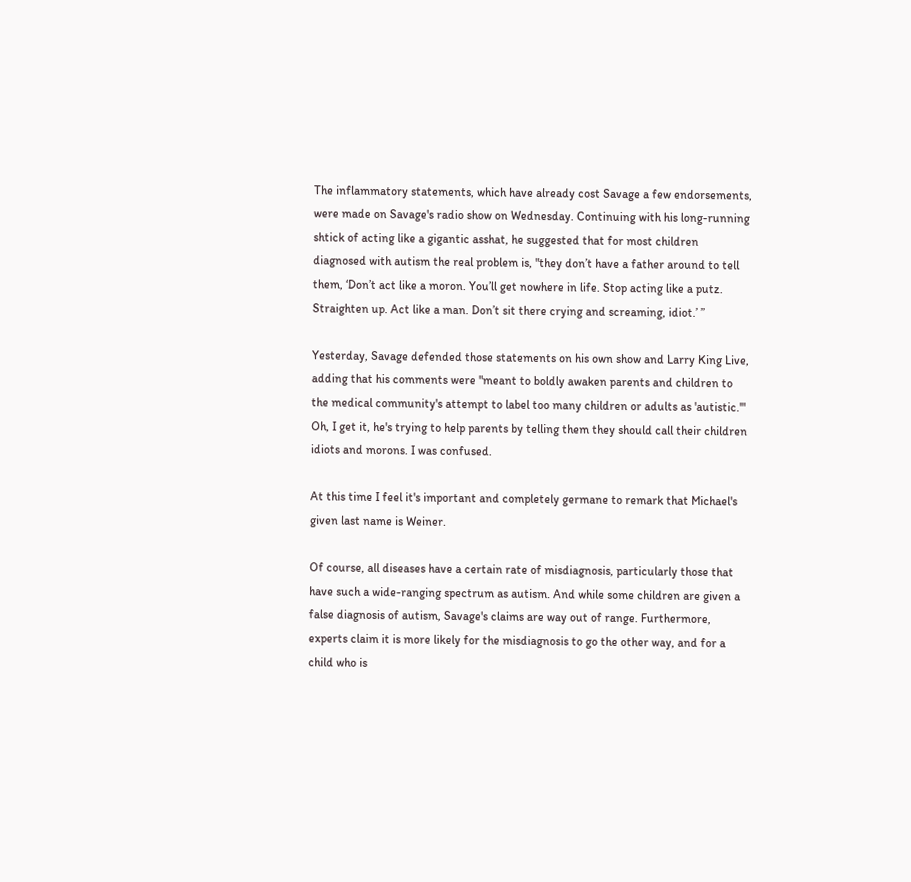The inflammatory statements, which have already cost Savage a few endorsements, were made on Savage's radio show on Wednesday. Continuing with his long-running shtick of acting like a gigantic asshat, he suggested that for most children diagnosed with autism the real problem is, "they don’t have a father around to tell them, ‘Don’t act like a moron. You’ll get nowhere in life. Stop acting like a putz. Straighten up. Act like a man. Don’t sit there crying and screaming, idiot.’ ”

Yesterday, Savage defended those statements on his own show and Larry King Live, adding that his comments were "meant to boldly awaken parents and children to the medical community's attempt to label too many children or adults as 'autistic.'" Oh, I get it, he's trying to help parents by telling them they should call their children idiots and morons. I was confused.

At this time I feel it's important and completely germane to remark that Michael's given last name is Weiner.

Of course, all diseases have a certain rate of misdiagnosis, particularly those that have such a wide-ranging spectrum as autism. And while some children are given a false diagnosis of autism, Savage's claims are way out of range. Furthermore, experts claim it is more likely for the misdiagnosis to go the other way, and for a child who is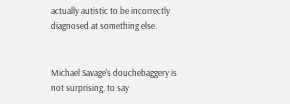actually autistic to be incorrectly diagnosed at something else.


Michael Savage's douchebaggery is not surprising, to say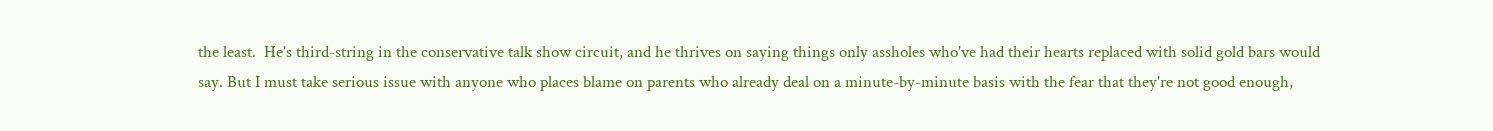the least.  He's third-string in the conservative talk show circuit, and he thrives on saying things only assholes who've had their hearts replaced with solid gold bars would say. But I must take serious issue with anyone who places blame on parents who already deal on a minute-by-minute basis with the fear that they're not good enough,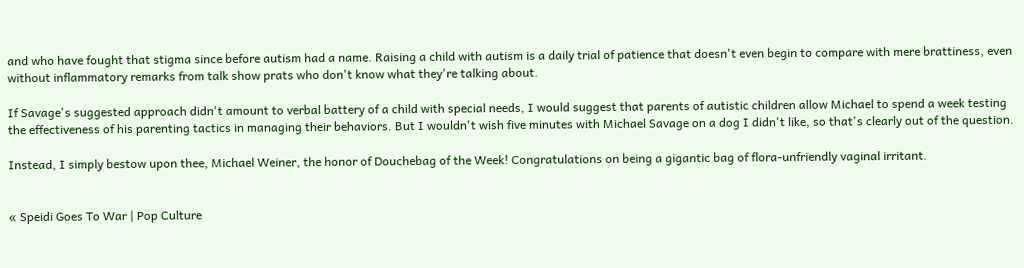and who have fought that stigma since before autism had a name. Raising a child with autism is a daily trial of patience that doesn't even begin to compare with mere brattiness, even without inflammatory remarks from talk show prats who don't know what they're talking about.

If Savage's suggested approach didn't amount to verbal battery of a child with special needs, I would suggest that parents of autistic children allow Michael to spend a week testing the effectiveness of his parenting tactics in managing their behaviors. But I wouldn't wish five minutes with Michael Savage on a dog I didn't like, so that's clearly out of the question.

Instead, I simply bestow upon thee, Michael Weiner, the honor of Douchebag of the Week! Congratulations on being a gigantic bag of flora-unfriendly vaginal irritant.


« Speidi Goes To War | Pop Culture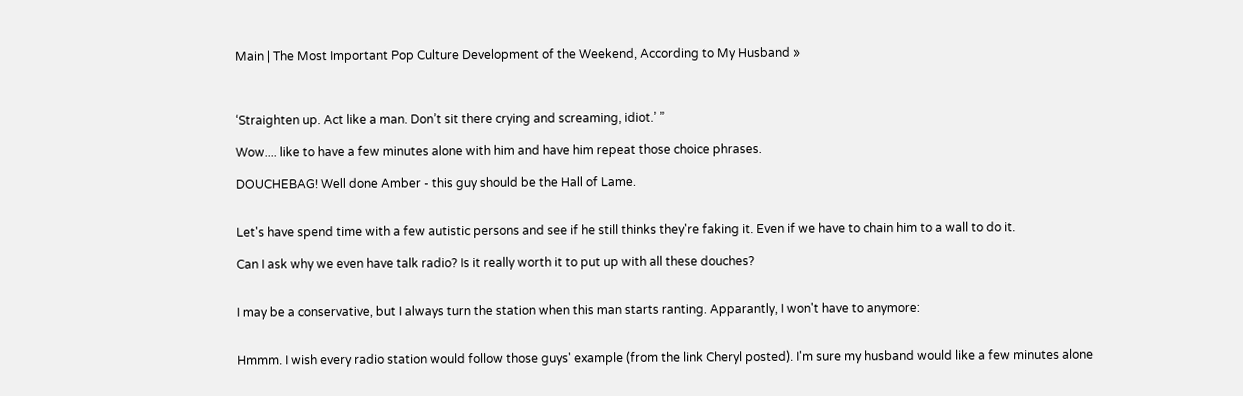Main | The Most Important Pop Culture Development of the Weekend, According to My Husband »



‘Straighten up. Act like a man. Don’t sit there crying and screaming, idiot.’ ”

Wow.... like to have a few minutes alone with him and have him repeat those choice phrases.

DOUCHEBAG! Well done Amber - this guy should be the Hall of Lame.


Let's have spend time with a few autistic persons and see if he still thinks they're faking it. Even if we have to chain him to a wall to do it.

Can I ask why we even have talk radio? Is it really worth it to put up with all these douches?


I may be a conservative, but I always turn the station when this man starts ranting. Apparantly, I won't have to anymore:


Hmmm. I wish every radio station would follow those guys' example (from the link Cheryl posted). I'm sure my husband would like a few minutes alone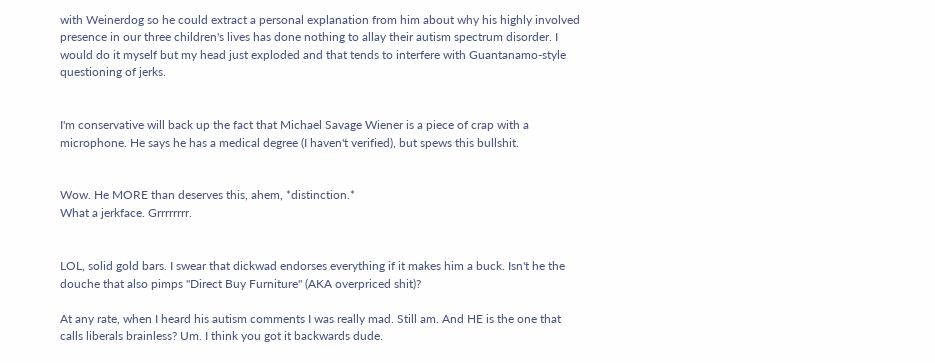with Weinerdog so he could extract a personal explanation from him about why his highly involved presence in our three children's lives has done nothing to allay their autism spectrum disorder. I would do it myself but my head just exploded and that tends to interfere with Guantanamo-style questioning of jerks.


I'm conservative will back up the fact that Michael Savage Wiener is a piece of crap with a microphone. He says he has a medical degree (I haven't verified), but spews this bullshit.


Wow. He MORE than deserves this, ahem, *distinction.*
What a jerkface. Grrrrrrrr.


LOL, solid gold bars. I swear that dickwad endorses everything if it makes him a buck. Isn't he the douche that also pimps "Direct Buy Furniture" (AKA overpriced shit)?

At any rate, when I heard his autism comments I was really mad. Still am. And HE is the one that calls liberals brainless? Um. I think you got it backwards dude.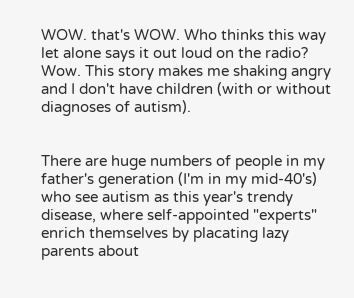WOW. that's WOW. Who thinks this way let alone says it out loud on the radio? Wow. This story makes me shaking angry and I don't have children (with or without diagnoses of autism).


There are huge numbers of people in my father's generation (I'm in my mid-40's) who see autism as this year's trendy disease, where self-appointed "experts" enrich themselves by placating lazy parents about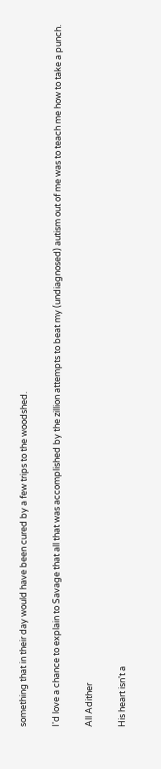something that in their day would have been cured by a few trips to the woodshed.

I'd love a chance to explain to Savage that all that was accomplished by the zillion attempts to beat my (undiagnosed) autism out of me was to teach me how to take a punch.

All Adither

His heart isn't a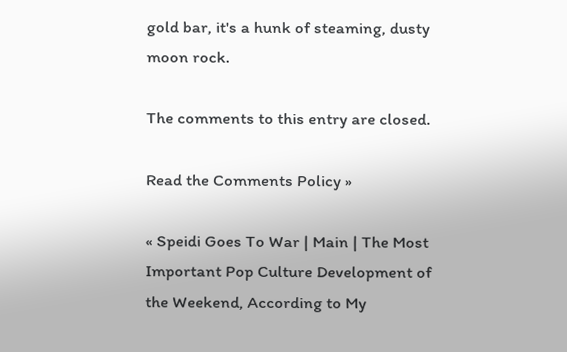gold bar, it's a hunk of steaming, dusty moon rock.

The comments to this entry are closed.

Read the Comments Policy »

« Speidi Goes To War | Main | The Most Important Pop Culture Development of the Weekend, According to My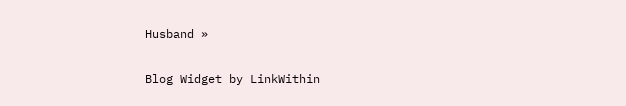Husband »

Blog Widget by LinkWithin